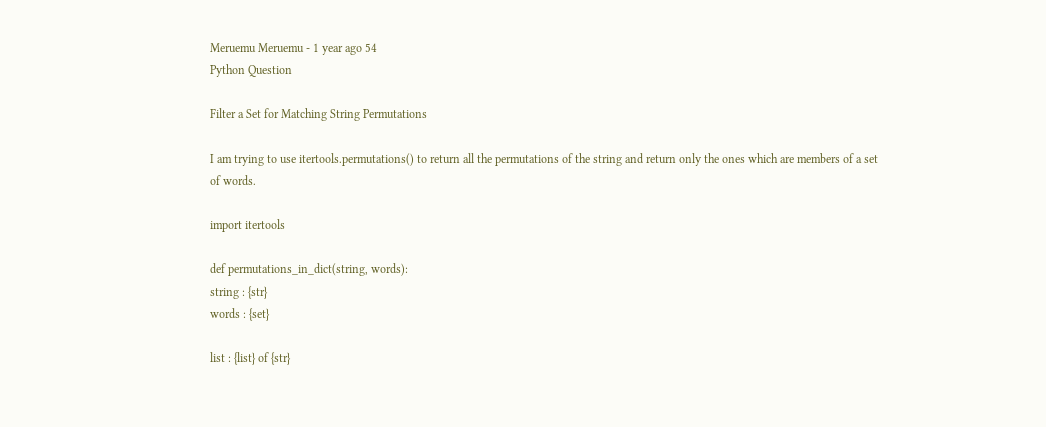Meruemu Meruemu - 1 year ago 54
Python Question

Filter a Set for Matching String Permutations

I am trying to use itertools.permutations() to return all the permutations of the string and return only the ones which are members of a set of words.

import itertools

def permutations_in_dict(string, words):
string : {str}
words : {set}

list : {list} of {str}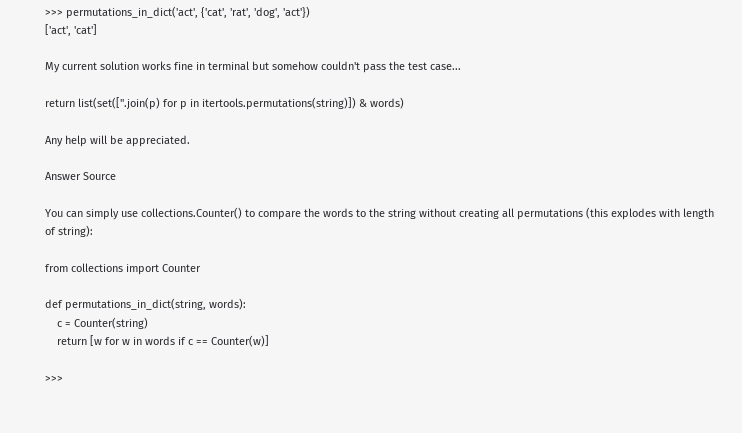>>> permutations_in_dict('act', {'cat', 'rat', 'dog', 'act'})
['act', 'cat']

My current solution works fine in terminal but somehow couldn't pass the test case...

return list(set([''.join(p) for p in itertools.permutations(string)]) & words)

Any help will be appreciated.

Answer Source

You can simply use collections.Counter() to compare the words to the string without creating all permutations (this explodes with length of string):

from collections import Counter

def permutations_in_dict(string, words):
    c = Counter(string)
    return [w for w in words if c == Counter(w)]

>>>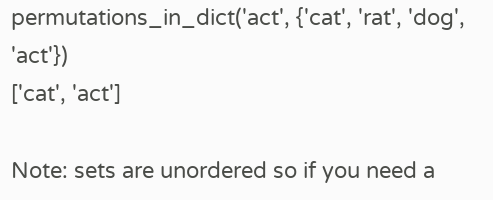permutations_in_dict('act', {'cat', 'rat', 'dog', 'act'})
['cat', 'act']

Note: sets are unordered so if you need a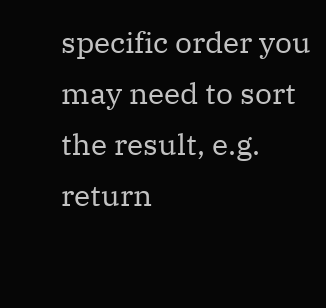specific order you may need to sort the result, e.g. return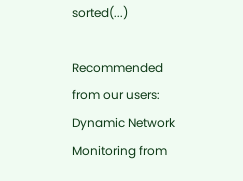sorted(...)

Recommended from our users: Dynamic Network Monitoring from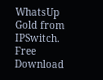WhatsUp Gold from IPSwitch. Free Download